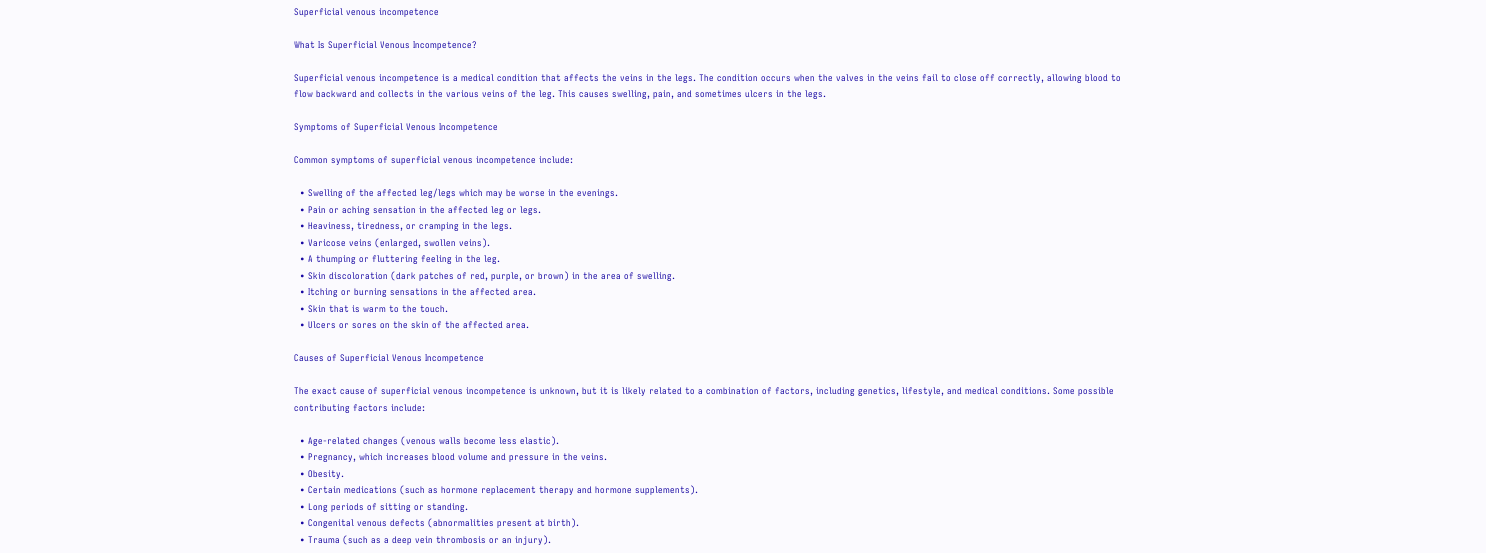Superficial venous incompetence

What Is Superficial Venous Incompetence?

Superficial venous incompetence is a medical condition that affects the veins in the legs. The condition occurs when the valves in the veins fail to close off correctly, allowing blood to flow backward and collects in the various veins of the leg. This causes swelling, pain, and sometimes ulcers in the legs.

Symptoms of Superficial Venous Incompetence

Common symptoms of superficial venous incompetence include:

  • Swelling of the affected leg/legs which may be worse in the evenings.
  • Pain or aching sensation in the affected leg or legs.
  • Heaviness, tiredness, or cramping in the legs.
  • Varicose veins (enlarged, swollen veins).
  • A thumping or fluttering feeling in the leg.
  • Skin discoloration (dark patches of red, purple, or brown) in the area of swelling.
  • Itching or burning sensations in the affected area.
  • Skin that is warm to the touch.
  • Ulcers or sores on the skin of the affected area.

Causes of Superficial Venous Incompetence

The exact cause of superficial venous incompetence is unknown, but it is likely related to a combination of factors, including genetics, lifestyle, and medical conditions. Some possible contributing factors include:

  • Age-related changes (venous walls become less elastic).
  • Pregnancy, which increases blood volume and pressure in the veins.
  • Obesity.
  • Certain medications (such as hormone replacement therapy and hormone supplements).
  • Long periods of sitting or standing.
  • Congenital venous defects (abnormalities present at birth).
  • Trauma (such as a deep vein thrombosis or an injury).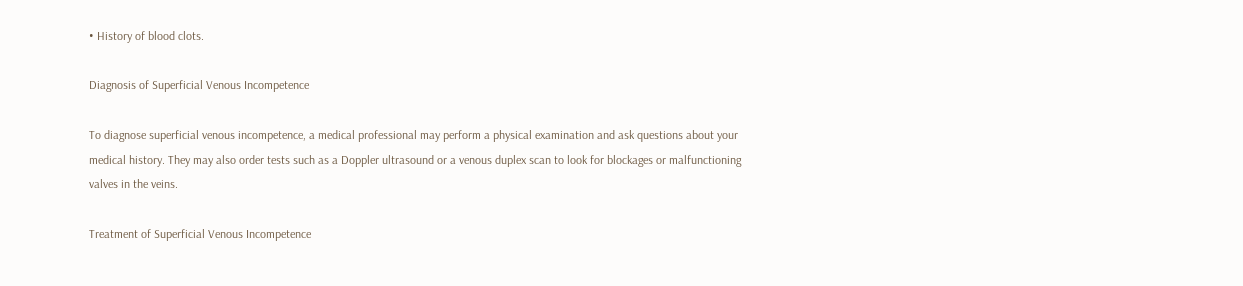• History of blood clots.

Diagnosis of Superficial Venous Incompetence

To diagnose superficial venous incompetence, a medical professional may perform a physical examination and ask questions about your medical history. They may also order tests such as a Doppler ultrasound or a venous duplex scan to look for blockages or malfunctioning valves in the veins.

Treatment of Superficial Venous Incompetence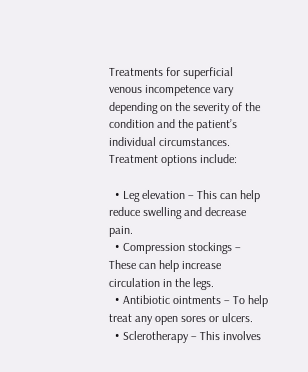Treatments for superficial venous incompetence vary depending on the severity of the condition and the patient’s individual circumstances. Treatment options include:

  • Leg elevation – This can help reduce swelling and decrease pain.
  • Compression stockings – These can help increase circulation in the legs.
  • Antibiotic ointments – To help treat any open sores or ulcers.
  • Sclerotherapy – This involves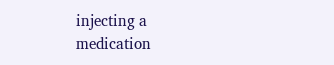injecting a medication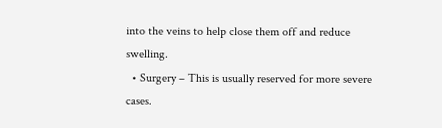into the veins to help close them off and reduce swelling.
  • Surgery – This is usually reserved for more severe cases.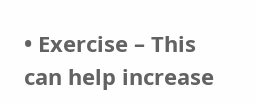• Exercise – This can help increase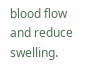blood flow and reduce swelling.